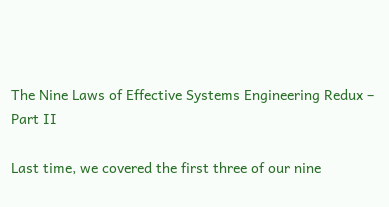The Nine Laws of Effective Systems Engineering Redux – Part II

Last time, we covered the first three of our nine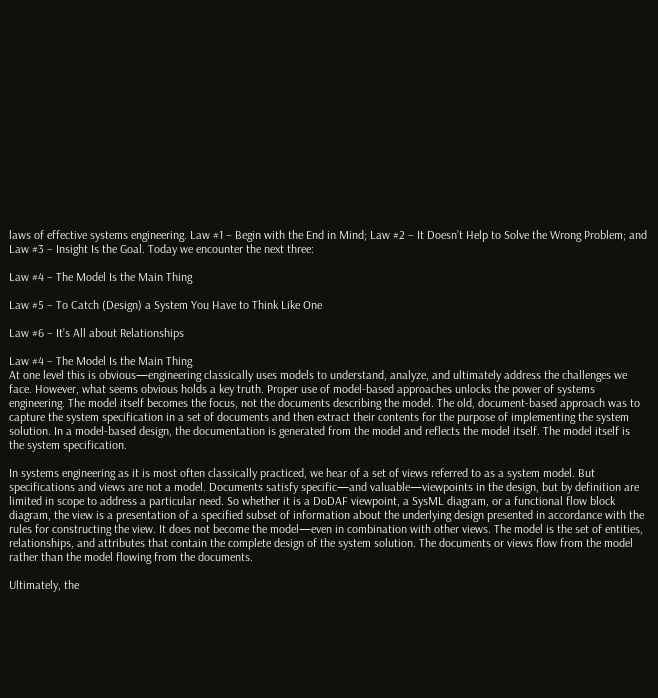laws of effective systems engineering. Law #1 – Begin with the End in Mind; Law #2 – It Doesn’t Help to Solve the Wrong Problem; and Law #3 – Insight Is the Goal. Today we encounter the next three:

Law #4 – The Model Is the Main Thing

Law #5 – To Catch (Design) a System You Have to Think Like One

Law #6 – It’s All about Relationships

Law #4 – The Model Is the Main Thing
At one level this is obvious—engineering classically uses models to understand, analyze, and ultimately address the challenges we face. However, what seems obvious holds a key truth. Proper use of model-based approaches unlocks the power of systems engineering. The model itself becomes the focus, not the documents describing the model. The old, document-based approach was to capture the system specification in a set of documents and then extract their contents for the purpose of implementing the system solution. In a model-based design, the documentation is generated from the model and reflects the model itself. The model itself is the system specification.

In systems engineering as it is most often classically practiced, we hear of a set of views referred to as a system model. But specifications and views are not a model. Documents satisfy specific—and valuable—viewpoints in the design, but by definition are limited in scope to address a particular need. So whether it is a DoDAF viewpoint, a SysML diagram, or a functional flow block diagram, the view is a presentation of a specified subset of information about the underlying design presented in accordance with the rules for constructing the view. It does not become the model—even in combination with other views. The model is the set of entities, relationships, and attributes that contain the complete design of the system solution. The documents or views flow from the model rather than the model flowing from the documents.

Ultimately, the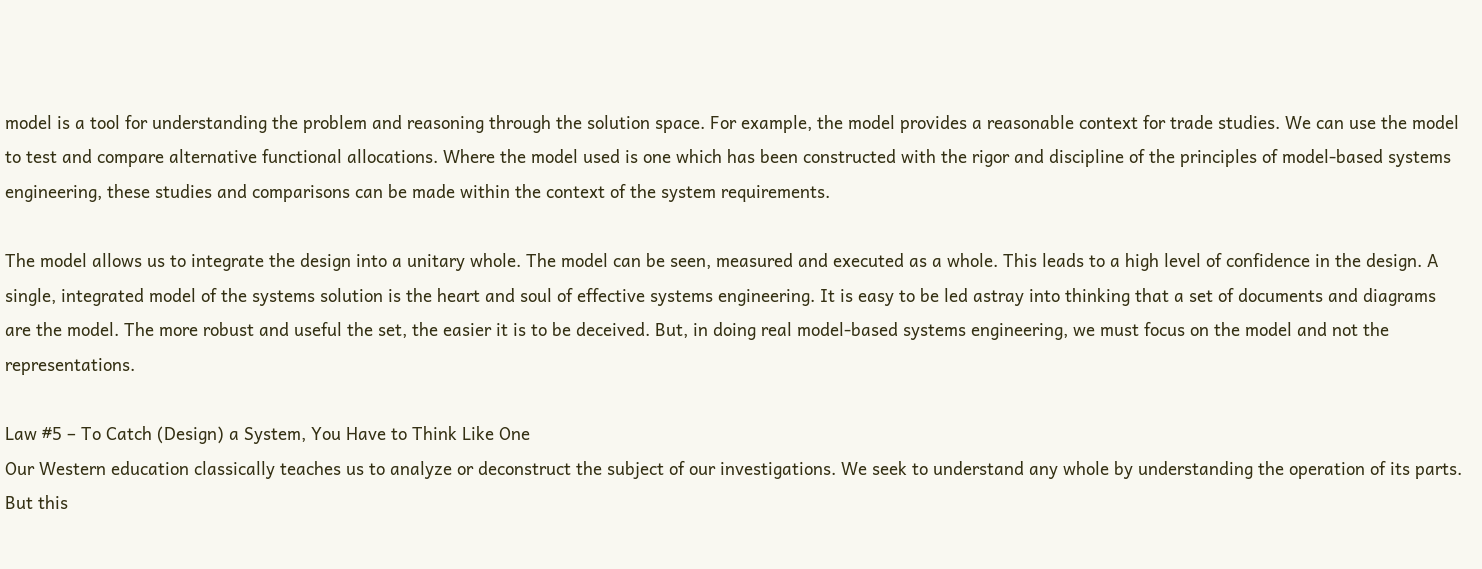model is a tool for understanding the problem and reasoning through the solution space. For example, the model provides a reasonable context for trade studies. We can use the model to test and compare alternative functional allocations. Where the model used is one which has been constructed with the rigor and discipline of the principles of model-based systems engineering, these studies and comparisons can be made within the context of the system requirements.

The model allows us to integrate the design into a unitary whole. The model can be seen, measured and executed as a whole. This leads to a high level of confidence in the design. A single, integrated model of the systems solution is the heart and soul of effective systems engineering. It is easy to be led astray into thinking that a set of documents and diagrams are the model. The more robust and useful the set, the easier it is to be deceived. But, in doing real model-based systems engineering, we must focus on the model and not the representations.

Law #5 – To Catch (Design) a System, You Have to Think Like One
Our Western education classically teaches us to analyze or deconstruct the subject of our investigations. We seek to understand any whole by understanding the operation of its parts. But this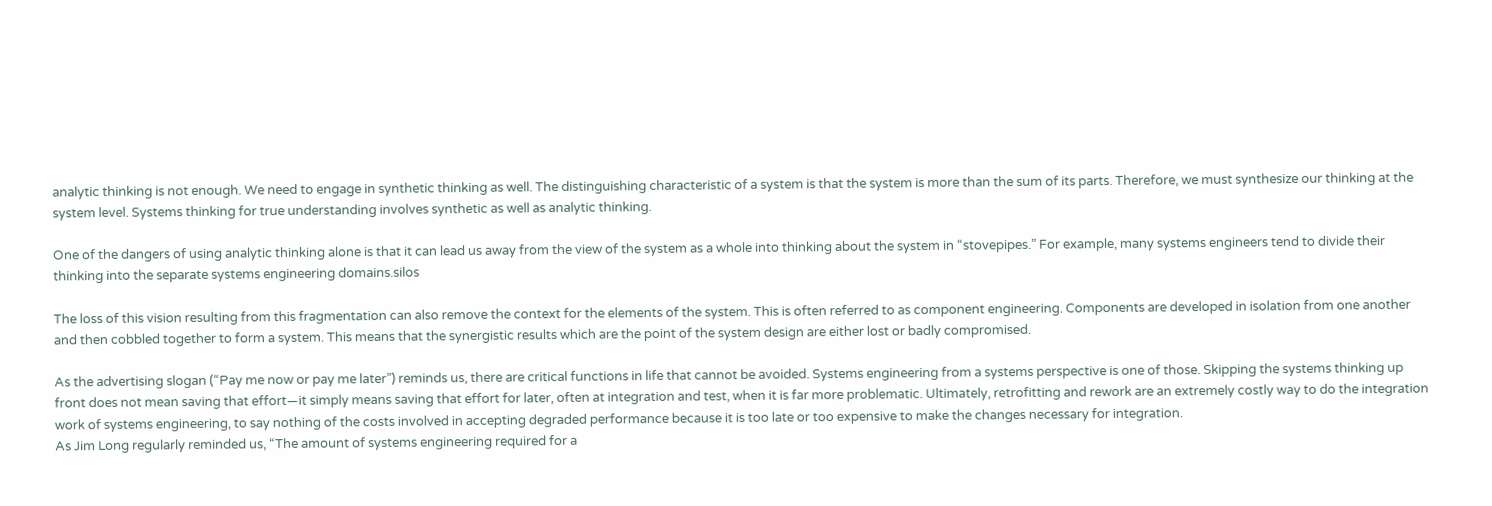analytic thinking is not enough. We need to engage in synthetic thinking as well. The distinguishing characteristic of a system is that the system is more than the sum of its parts. Therefore, we must synthesize our thinking at the system level. Systems thinking for true understanding involves synthetic as well as analytic thinking.

One of the dangers of using analytic thinking alone is that it can lead us away from the view of the system as a whole into thinking about the system in “stovepipes.” For example, many systems engineers tend to divide their thinking into the separate systems engineering domains.silos

The loss of this vision resulting from this fragmentation can also remove the context for the elements of the system. This is often referred to as component engineering. Components are developed in isolation from one another and then cobbled together to form a system. This means that the synergistic results which are the point of the system design are either lost or badly compromised.

As the advertising slogan (“Pay me now or pay me later”) reminds us, there are critical functions in life that cannot be avoided. Systems engineering from a systems perspective is one of those. Skipping the systems thinking up front does not mean saving that effort—it simply means saving that effort for later, often at integration and test, when it is far more problematic. Ultimately, retrofitting and rework are an extremely costly way to do the integration work of systems engineering, to say nothing of the costs involved in accepting degraded performance because it is too late or too expensive to make the changes necessary for integration.
As Jim Long regularly reminded us, “The amount of systems engineering required for a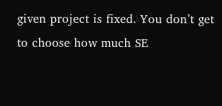given project is fixed. You don’t get to choose how much SE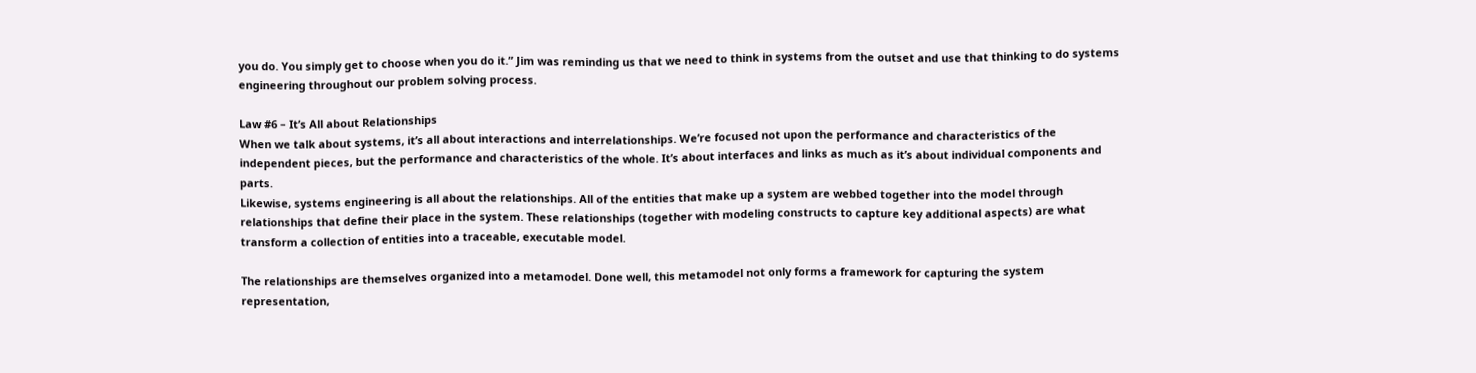you do. You simply get to choose when you do it.” Jim was reminding us that we need to think in systems from the outset and use that thinking to do systems engineering throughout our problem solving process.

Law #6 – It’s All about Relationships
When we talk about systems, it’s all about interactions and interrelationships. We’re focused not upon the performance and characteristics of the independent pieces, but the performance and characteristics of the whole. It’s about interfaces and links as much as it’s about individual components and parts.
Likewise, systems engineering is all about the relationships. All of the entities that make up a system are webbed together into the model through relationships that define their place in the system. These relationships (together with modeling constructs to capture key additional aspects) are what transform a collection of entities into a traceable, executable model.

The relationships are themselves organized into a metamodel. Done well, this metamodel not only forms a framework for capturing the system representation,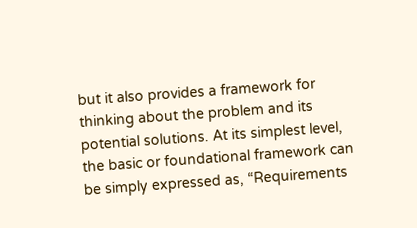but it also provides a framework for thinking about the problem and its potential solutions. At its simplest level, the basic or foundational framework can be simply expressed as, “Requirements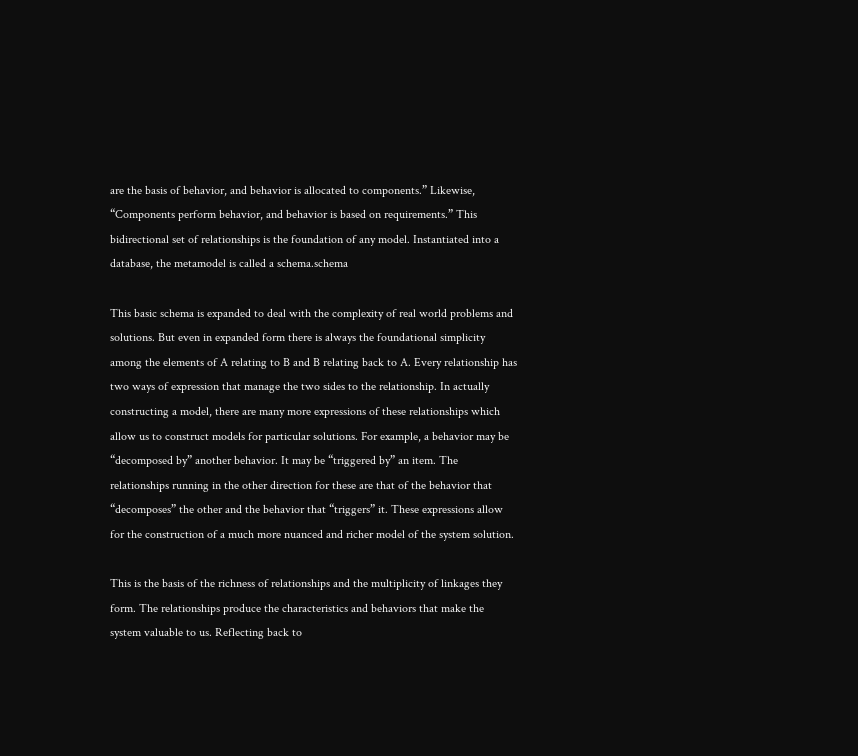are the basis of behavior, and behavior is allocated to components.” Likewise, “Components perform behavior, and behavior is based on requirements.” This bidirectional set of relationships is the foundation of any model. Instantiated into a database, the metamodel is called a schema.schema

This basic schema is expanded to deal with the complexity of real world problems and solutions. But even in expanded form there is always the foundational simplicity among the elements of A relating to B and B relating back to A. Every relationship has two ways of expression that manage the two sides to the relationship. In actually constructing a model, there are many more expressions of these relationships which allow us to construct models for particular solutions. For example, a behavior may be “decomposed by” another behavior. It may be “triggered by” an item. The relationships running in the other direction for these are that of the behavior that “decomposes” the other and the behavior that “triggers” it. These expressions allow for the construction of a much more nuanced and richer model of the system solution.

This is the basis of the richness of relationships and the multiplicity of linkages they form. The relationships produce the characteristics and behaviors that make the system valuable to us. Reflecting back to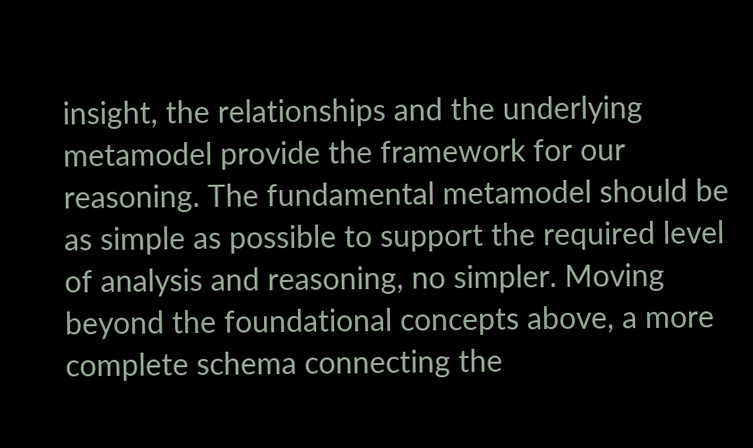insight, the relationships and the underlying metamodel provide the framework for our reasoning. The fundamental metamodel should be as simple as possible to support the required level of analysis and reasoning, no simpler. Moving beyond the foundational concepts above, a more complete schema connecting the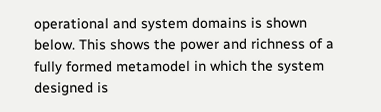operational and system domains is shown below. This shows the power and richness of a fully formed metamodel in which the system designed is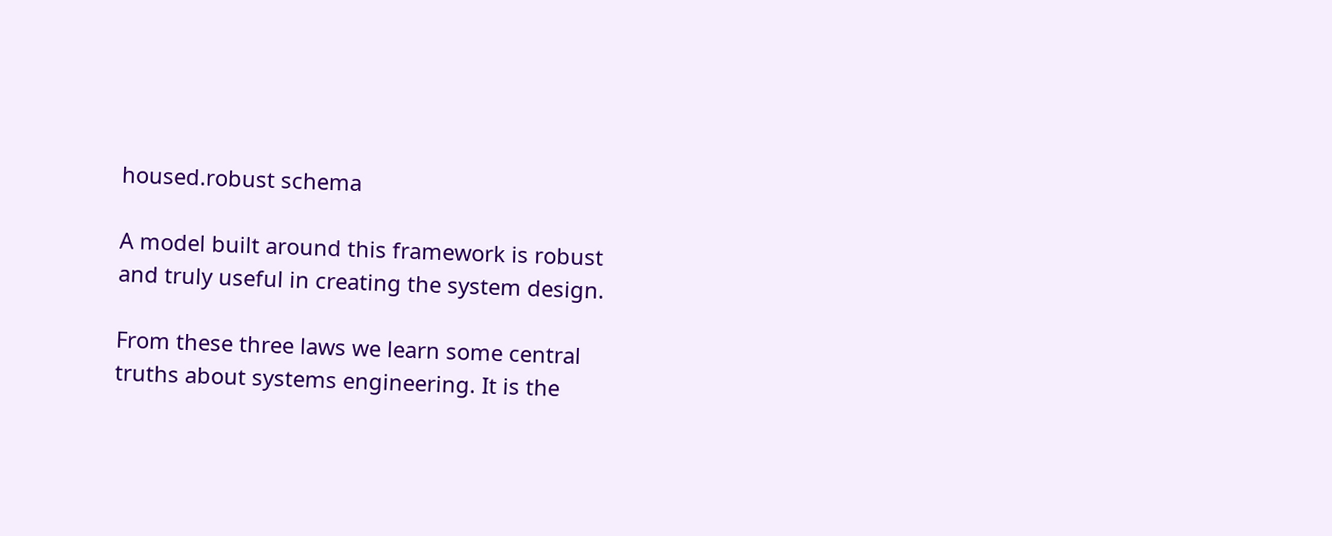housed.robust schema

A model built around this framework is robust and truly useful in creating the system design.

From these three laws we learn some central truths about systems engineering. It is the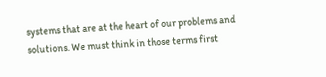systems that are at the heart of our problems and solutions. We must think in those terms first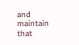and maintain that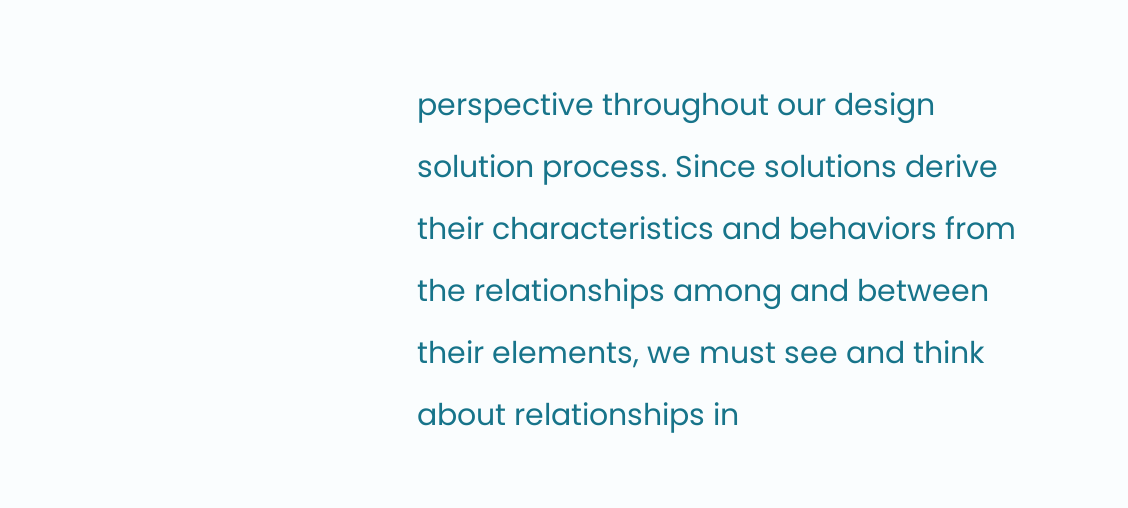perspective throughout our design solution process. Since solutions derive their characteristics and behaviors from the relationships among and between their elements, we must see and think about relationships in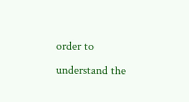order to understand the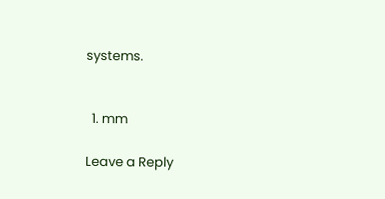systems.


  1. mm

Leave a Reply